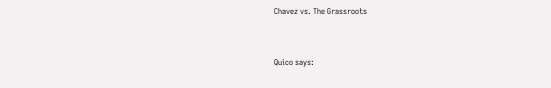Chavez vs. The Grassroots


Quico says: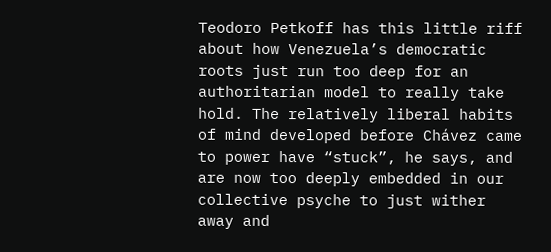Teodoro Petkoff has this little riff about how Venezuela’s democratic roots just run too deep for an authoritarian model to really take hold. The relatively liberal habits of mind developed before Chávez came to power have “stuck”, he says, and are now too deeply embedded in our collective psyche to just wither away and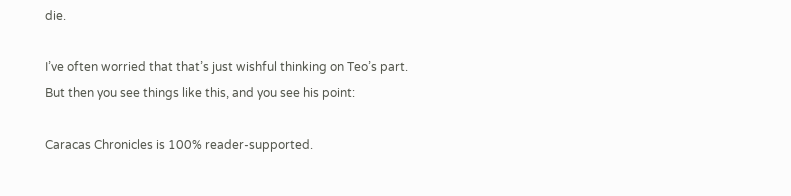die.

I’ve often worried that that’s just wishful thinking on Teo’s part. But then you see things like this, and you see his point:

Caracas Chronicles is 100% reader-supported.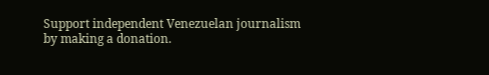Support independent Venezuelan journalism by making a donation.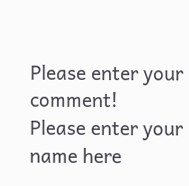Please enter your comment!
Please enter your name here